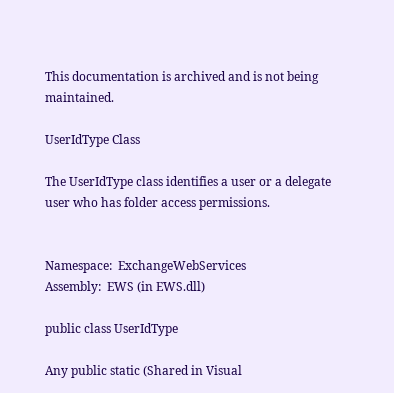This documentation is archived and is not being maintained.

UserIdType Class

The UserIdType class identifies a user or a delegate user who has folder access permissions.


Namespace:  ExchangeWebServices
Assembly:  EWS (in EWS.dll)

public class UserIdType

Any public static (Shared in Visual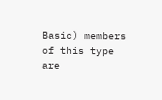Basic) members of this type are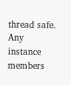thread safe. Any instance members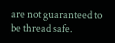are not guaranteed to be thread safe.